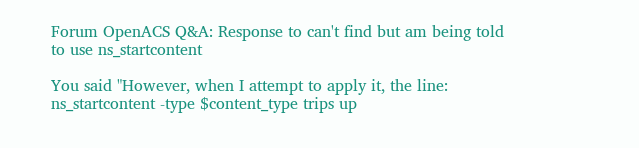Forum OpenACS Q&A: Response to can't find but am being told to use ns_startcontent

You said "However, when I attempt to apply it, the line: ns_startcontent -type $content_type trips up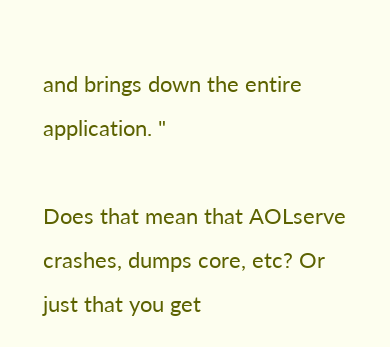and brings down the entire application. "

Does that mean that AOLserve crashes, dumps core, etc? Or just that you get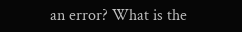an error? What is the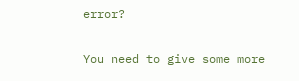error?

You need to give some more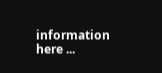information here ...